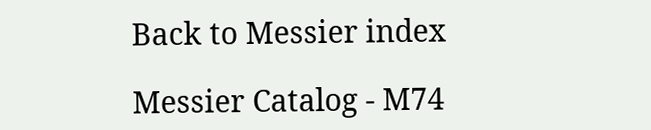Back to Messier index

Messier Catalog - M74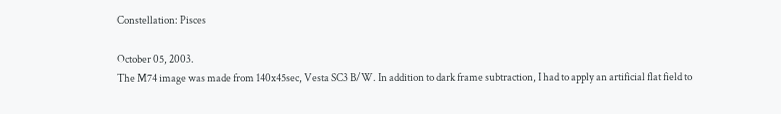Constellation: Pisces

October 05, 2003.
The M74 image was made from 140x45sec, Vesta SC3 B/W. In addition to dark frame subtraction, I had to apply an artificial flat field to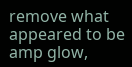remove what appeared to be amp glow,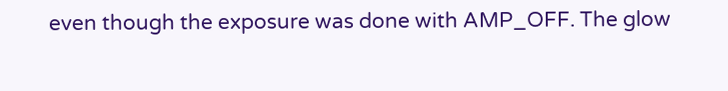even though the exposure was done with AMP_OFF. The glow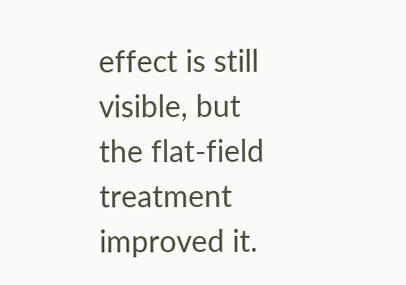effect is still visible, but the flat-field treatment improved it.